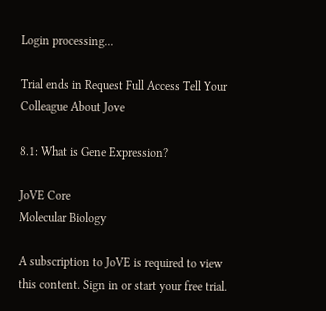Login processing...

Trial ends in Request Full Access Tell Your Colleague About Jove

8.1: What is Gene Expression?

JoVE Core
Molecular Biology

A subscription to JoVE is required to view this content. Sign in or start your free trial.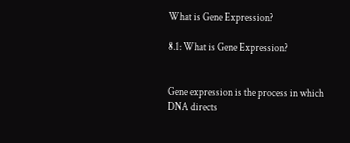What is Gene Expression?

8.1: What is Gene Expression?


Gene expression is the process in which DNA directs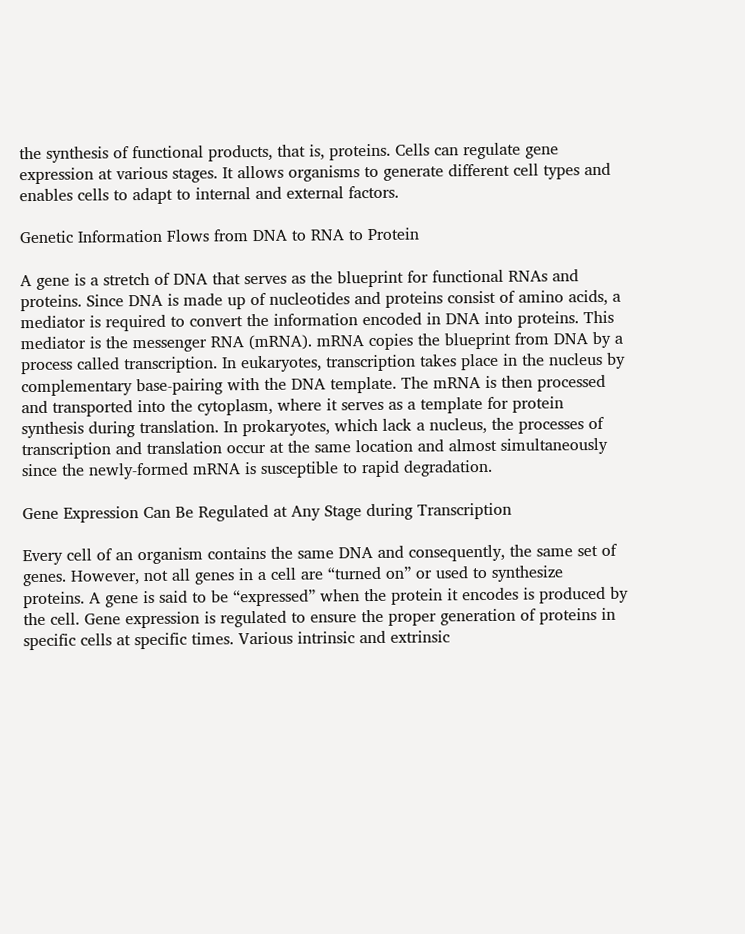the synthesis of functional products, that is, proteins. Cells can regulate gene expression at various stages. It allows organisms to generate different cell types and enables cells to adapt to internal and external factors.

Genetic Information Flows from DNA to RNA to Protein

A gene is a stretch of DNA that serves as the blueprint for functional RNAs and proteins. Since DNA is made up of nucleotides and proteins consist of amino acids, a mediator is required to convert the information encoded in DNA into proteins. This mediator is the messenger RNA (mRNA). mRNA copies the blueprint from DNA by a process called transcription. In eukaryotes, transcription takes place in the nucleus by complementary base-pairing with the DNA template. The mRNA is then processed and transported into the cytoplasm, where it serves as a template for protein synthesis during translation. In prokaryotes, which lack a nucleus, the processes of transcription and translation occur at the same location and almost simultaneously since the newly-formed mRNA is susceptible to rapid degradation.

Gene Expression Can Be Regulated at Any Stage during Transcription

Every cell of an organism contains the same DNA and consequently, the same set of genes. However, not all genes in a cell are “turned on” or used to synthesize proteins. A gene is said to be “expressed” when the protein it encodes is produced by the cell. Gene expression is regulated to ensure the proper generation of proteins in specific cells at specific times. Various intrinsic and extrinsic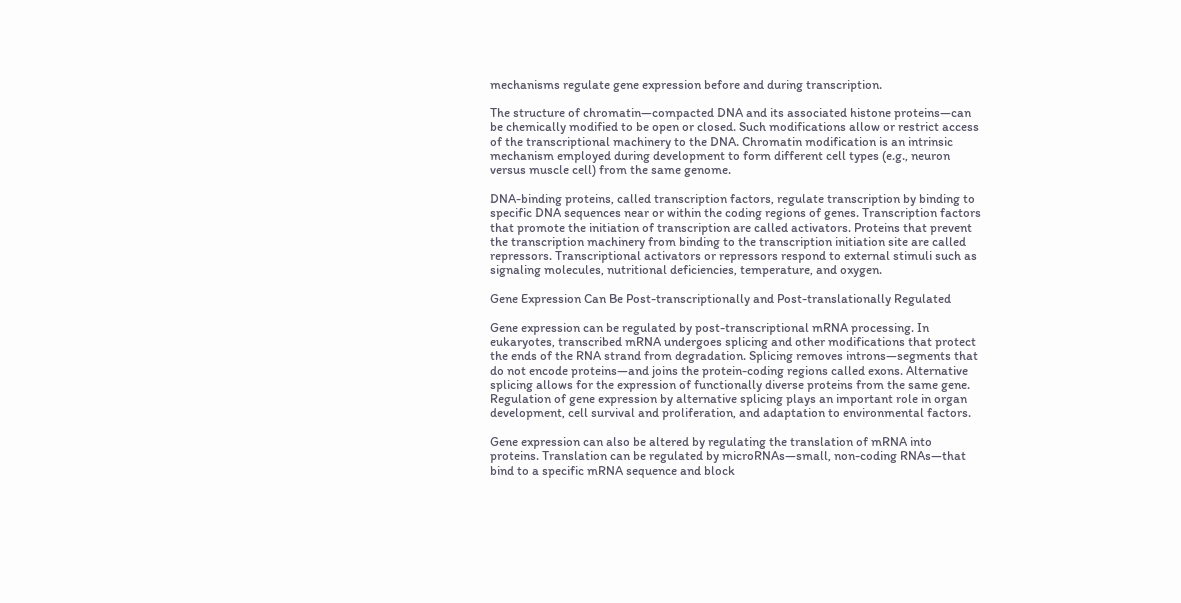mechanisms regulate gene expression before and during transcription.

The structure of chromatin—compacted DNA and its associated histone proteins—can be chemically modified to be open or closed. Such modifications allow or restrict access of the transcriptional machinery to the DNA. Chromatin modification is an intrinsic mechanism employed during development to form different cell types (e.g., neuron versus muscle cell) from the same genome.

DNA-binding proteins, called transcription factors, regulate transcription by binding to specific DNA sequences near or within the coding regions of genes. Transcription factors that promote the initiation of transcription are called activators. Proteins that prevent the transcription machinery from binding to the transcription initiation site are called repressors. Transcriptional activators or repressors respond to external stimuli such as signaling molecules, nutritional deficiencies, temperature, and oxygen.

Gene Expression Can Be Post-transcriptionally and Post-translationally Regulated

Gene expression can be regulated by post-transcriptional mRNA processing. In eukaryotes, transcribed mRNA undergoes splicing and other modifications that protect the ends of the RNA strand from degradation. Splicing removes introns—segments that do not encode proteins—and joins the protein-coding regions called exons. Alternative splicing allows for the expression of functionally diverse proteins from the same gene. Regulation of gene expression by alternative splicing plays an important role in organ development, cell survival and proliferation, and adaptation to environmental factors.

Gene expression can also be altered by regulating the translation of mRNA into proteins. Translation can be regulated by microRNAs—small, non-coding RNAs—that bind to a specific mRNA sequence and block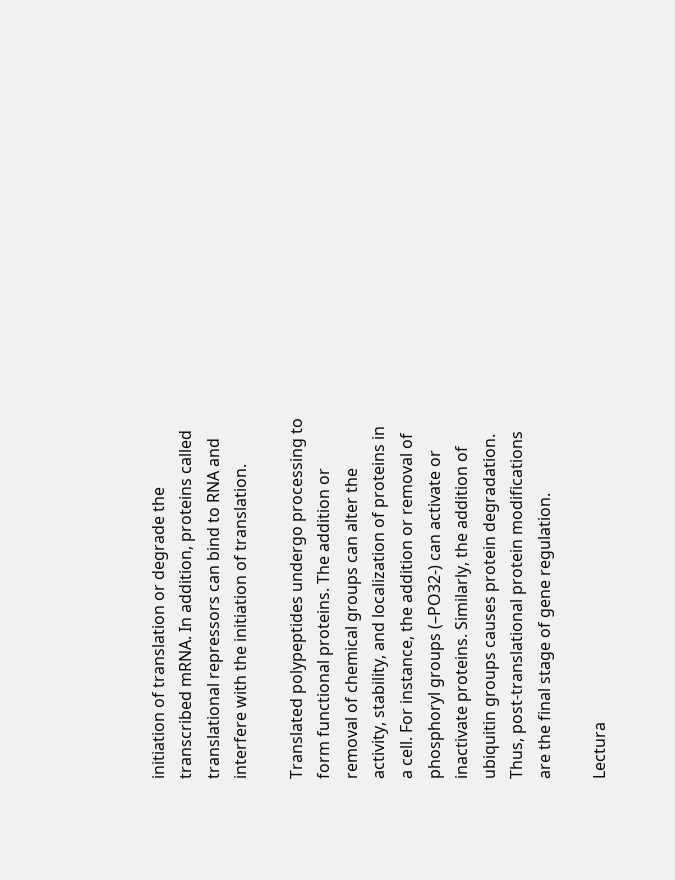initiation of translation or degrade the transcribed mRNA. In addition, proteins called translational repressors can bind to RNA and interfere with the initiation of translation.

Translated polypeptides undergo processing to form functional proteins. The addition or removal of chemical groups can alter the activity, stability, and localization of proteins in a cell. For instance, the addition or removal of phosphoryl groups (–PO32-) can activate or inactivate proteins. Similarly, the addition of ubiquitin groups causes protein degradation. Thus, post-translational protein modifications are the final stage of gene regulation.

Lectura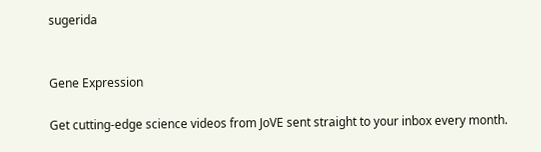sugerida


Gene Expression

Get cutting-edge science videos from JoVE sent straight to your inbox every month.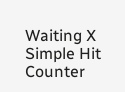Waiting X
Simple Hit Counter